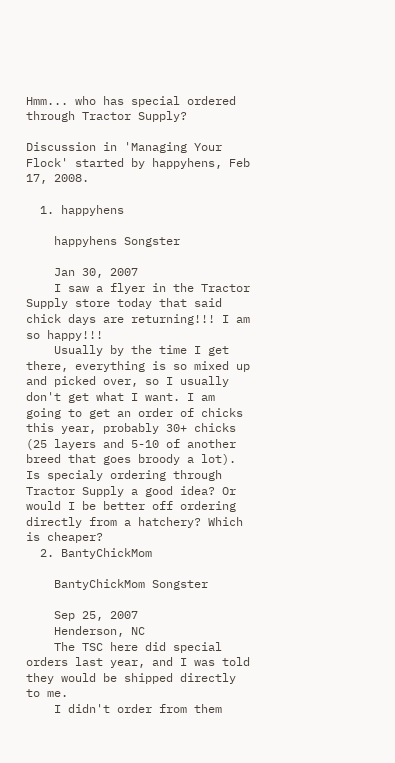Hmm... who has special ordered through Tractor Supply?

Discussion in 'Managing Your Flock' started by happyhens, Feb 17, 2008.

  1. happyhens

    happyhens Songster

    Jan 30, 2007
    I saw a flyer in the Tractor Supply store today that said chick days are returning!!! I am so happy!!!
    Usually by the time I get there, everything is so mixed up and picked over, so I usually don't get what I want. I am going to get an order of chicks this year, probably 30+ chicks (25 layers and 5-10 of another breed that goes broody a lot). Is specialy ordering through Tractor Supply a good idea? Or would I be better off ordering directly from a hatchery? Which is cheaper?
  2. BantyChickMom

    BantyChickMom Songster

    Sep 25, 2007
    Henderson, NC
    The TSC here did special orders last year, and I was told they would be shipped directly to me.
    I didn't order from them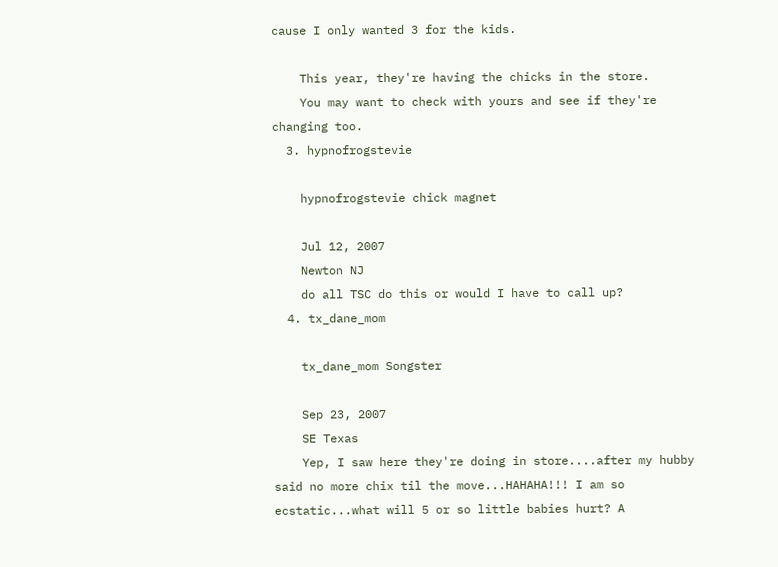cause I only wanted 3 for the kids.

    This year, they're having the chicks in the store.
    You may want to check with yours and see if they're changing too.
  3. hypnofrogstevie

    hypnofrogstevie chick magnet

    Jul 12, 2007
    Newton NJ
    do all TSC do this or would I have to call up?
  4. tx_dane_mom

    tx_dane_mom Songster

    Sep 23, 2007
    SE Texas
    Yep, I saw here they're doing in store....after my hubby said no more chix til the move...HAHAHA!!! I am so ecstatic...what will 5 or so little babies hurt? A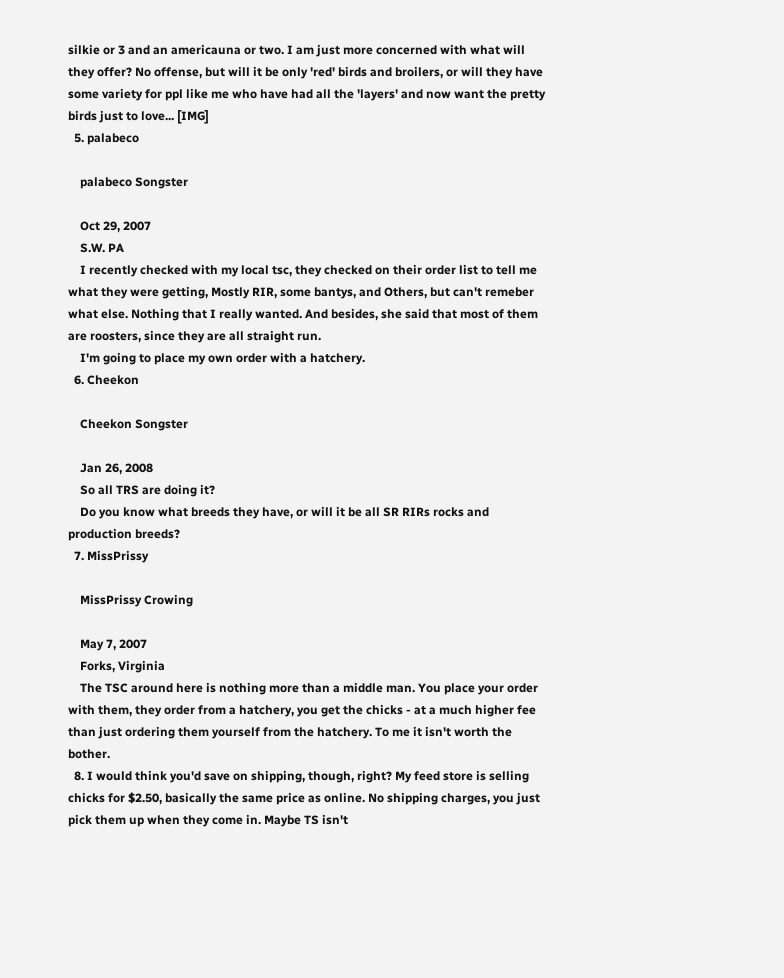silkie or 3 and an americauna or two. I am just more concerned with what will they offer? No offense, but will it be only 'red' birds and broilers, or will they have some variety for ppl like me who have had all the 'layers' and now want the pretty birds just to love... [IMG]
  5. palabeco

    palabeco Songster

    Oct 29, 2007
    S.W. PA
    I recently checked with my local tsc, they checked on their order list to tell me what they were getting, Mostly RIR, some bantys, and Others, but can't remeber what else. Nothing that I really wanted. And besides, she said that most of them are roosters, since they are all straight run.
    I'm going to place my own order with a hatchery.
  6. Cheekon

    Cheekon Songster

    Jan 26, 2008
    So all TRS are doing it?
    Do you know what breeds they have, or will it be all SR RIRs rocks and production breeds?
  7. MissPrissy

    MissPrissy Crowing

    May 7, 2007
    Forks, Virginia
    The TSC around here is nothing more than a middle man. You place your order with them, they order from a hatchery, you get the chicks - at a much higher fee than just ordering them yourself from the hatchery. To me it isn't worth the bother.
  8. I would think you'd save on shipping, though, right? My feed store is selling chicks for $2.50, basically the same price as online. No shipping charges, you just pick them up when they come in. Maybe TS isn't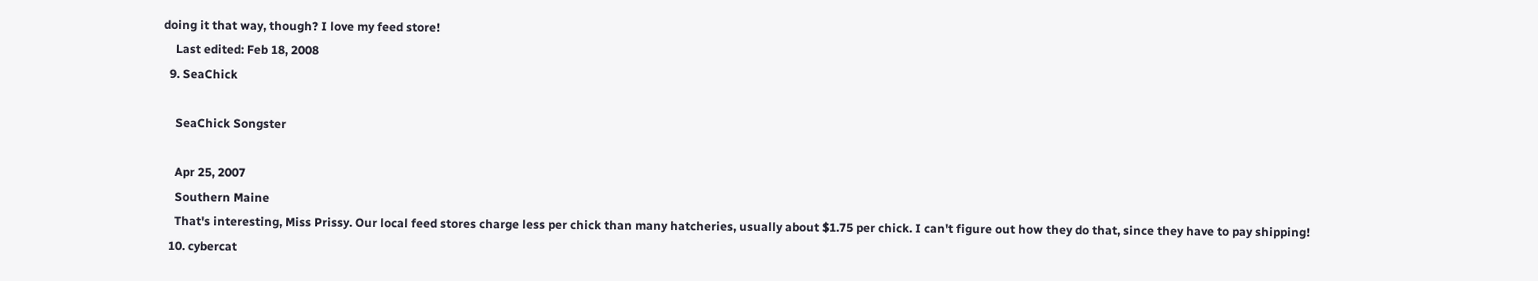doing it that way, though? I love my feed store!
    Last edited: Feb 18, 2008
  9. SeaChick

    SeaChick Songster

    Apr 25, 2007
    Southern Maine
    That's interesting, Miss Prissy. Our local feed stores charge less per chick than many hatcheries, usually about $1.75 per chick. I can't figure out how they do that, since they have to pay shipping!
  10. cybercat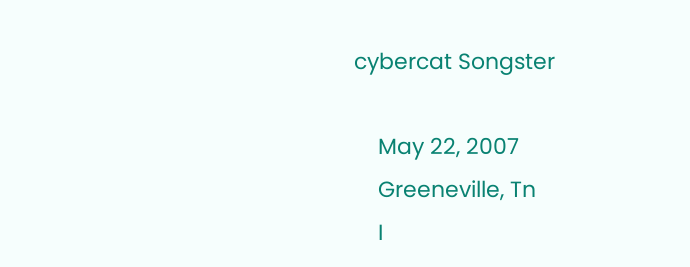cybercat Songster

    May 22, 2007
    Greeneville, Tn
    I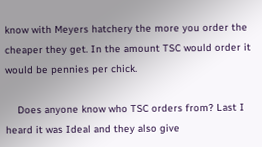know with Meyers hatchery the more you order the cheaper they get. In the amount TSC would order it would be pennies per chick.

    Does anyone know who TSC orders from? Last I heard it was Ideal and they also give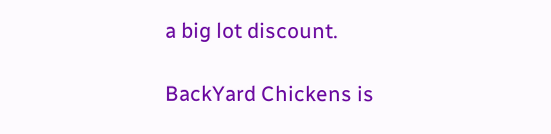a big lot discount.

BackYard Chickens is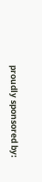proudly sponsored by: